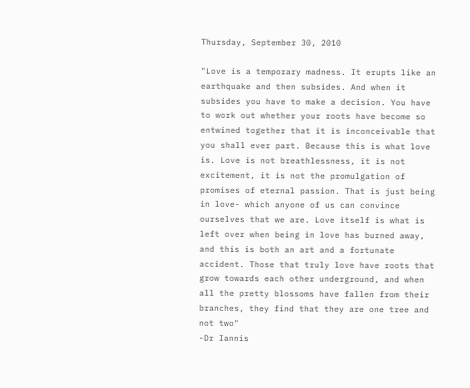Thursday, September 30, 2010

"Love is a temporary madness. It erupts like an earthquake and then subsides. And when it subsides you have to make a decision. You have to work out whether your roots have become so entwined together that it is inconceivable that you shall ever part. Because this is what love is. Love is not breathlessness, it is not excitement, it is not the promulgation of promises of eternal passion. That is just being in love- which anyone of us can convince ourselves that we are. Love itself is what is left over when being in love has burned away, and this is both an art and a fortunate accident. Those that truly love have roots that grow towards each other underground, and when all the pretty blossoms have fallen from their branches, they find that they are one tree and not two"
-Dr Iannis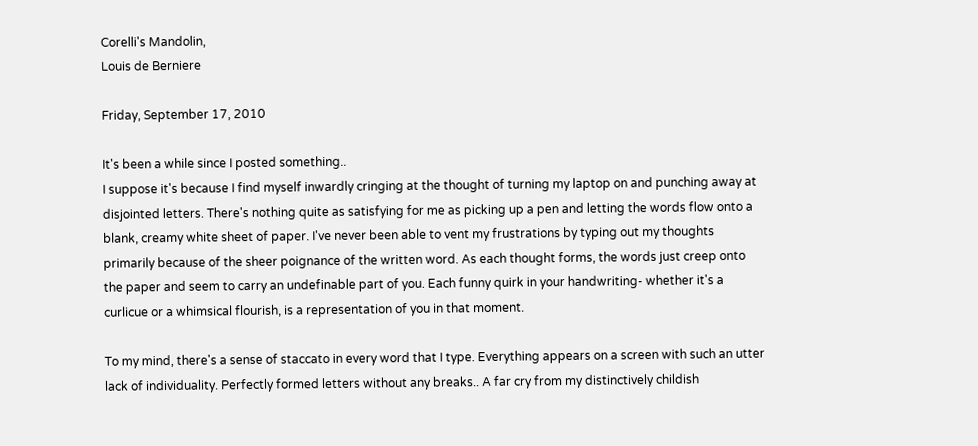Corelli's Mandolin,
Louis de Berniere

Friday, September 17, 2010

It's been a while since I posted something..
I suppose it's because I find myself inwardly cringing at the thought of turning my laptop on and punching away at disjointed letters. There's nothing quite as satisfying for me as picking up a pen and letting the words flow onto a blank, creamy white sheet of paper. I've never been able to vent my frustrations by typing out my thoughts primarily because of the sheer poignance of the written word. As each thought forms, the words just creep onto the paper and seem to carry an undefinable part of you. Each funny quirk in your handwriting- whether it's a curlicue or a whimsical flourish, is a representation of you in that moment.

To my mind, there's a sense of staccato in every word that I type. Everything appears on a screen with such an utter lack of individuality. Perfectly formed letters without any breaks.. A far cry from my distinctively childish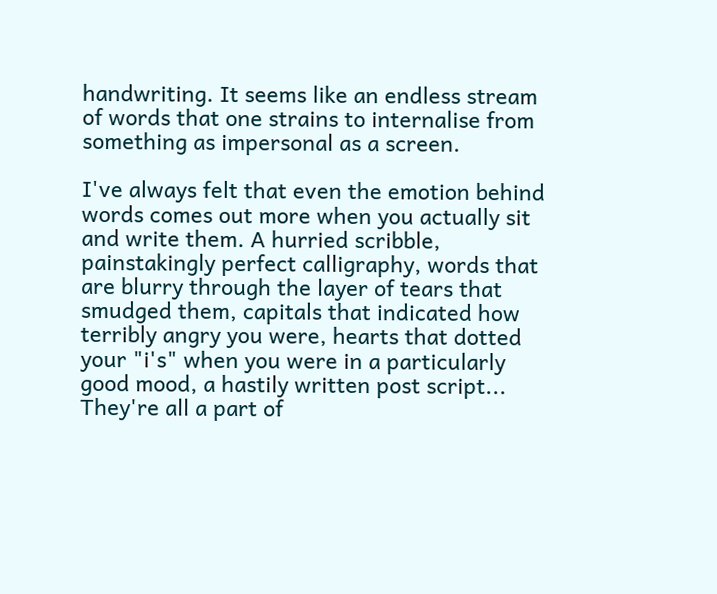handwriting. It seems like an endless stream of words that one strains to internalise from something as impersonal as a screen.

I've always felt that even the emotion behind words comes out more when you actually sit and write them. A hurried scribble, painstakingly perfect calligraphy, words that are blurry through the layer of tears that smudged them, capitals that indicated how terribly angry you were, hearts that dotted your "i's" when you were in a particularly good mood, a hastily written post script... They're all a part of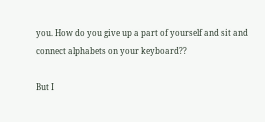you. How do you give up a part of yourself and sit and connect alphabets on your keyboard??

But I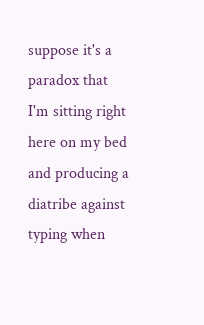suppose it's a paradox that I'm sitting right here on my bed and producing a diatribe against typing when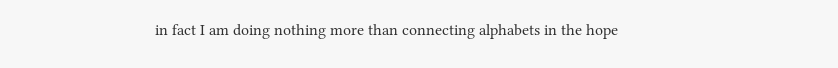in fact I am doing nothing more than connecting alphabets in the hope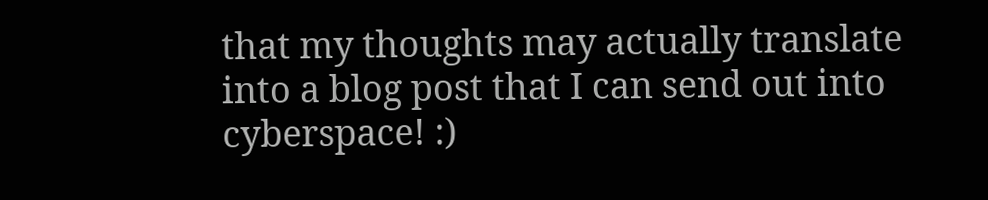that my thoughts may actually translate into a blog post that I can send out into cyberspace! :)